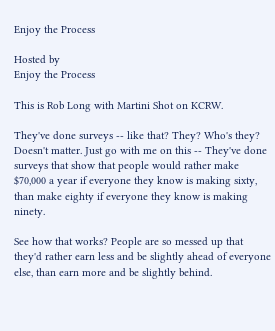Enjoy the Process

Hosted by
Enjoy the Process

This is Rob Long with Martini Shot on KCRW.

They've done surveys -- like that? They? Who's they? Doesn't matter. Just go with me on this -- They've done surveys that show that people would rather make $70,000 a year if everyone they know is making sixty, than make eighty if everyone they know is making ninety.

See how that works? People are so messed up that they'd rather earn less and be slightly ahead of everyone else, than earn more and be slightly behind.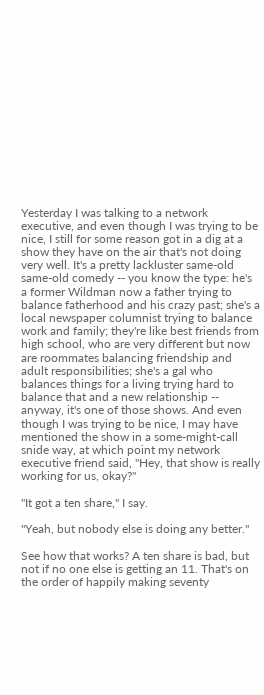Yesterday I was talking to a network executive, and even though I was trying to be nice, I still for some reason got in a dig at a show they have on the air that's not doing very well. It's a pretty lackluster same-old same-old comedy -- you know the type: he's a former Wildman now a father trying to balance fatherhood and his crazy past; she's a local newspaper columnist trying to balance work and family; they're like best friends from high school, who are very different but now are roommates balancing friendship and adult responsibilities; she's a gal who balances things for a living trying hard to balance that and a new relationship -- anyway, it's one of those shows. And even though I was trying to be nice, I may have mentioned the show in a some-might-call snide way, at which point my network executive friend said, "Hey, that show is really working for us, okay?"

"It got a ten share," I say.

"Yeah, but nobody else is doing any better."

See how that works? A ten share is bad, but not if no one else is getting an 11. That's on the order of happily making seventy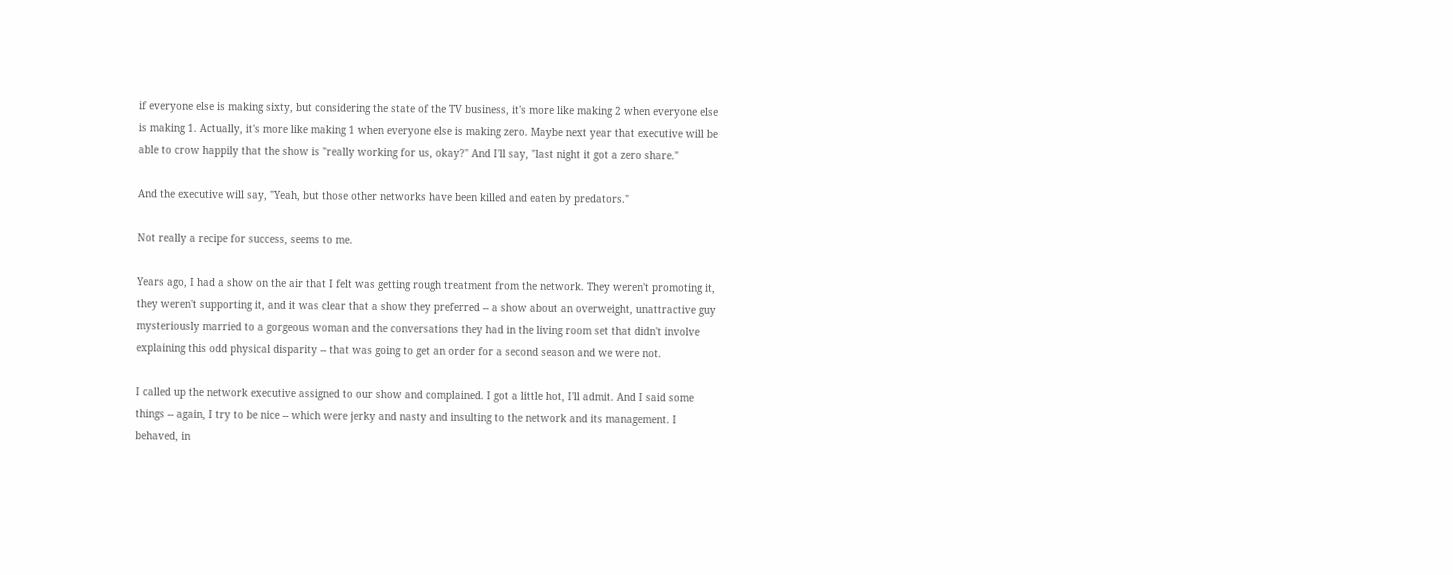if everyone else is making sixty, but considering the state of the TV business, it's more like making 2 when everyone else is making 1. Actually, it's more like making 1 when everyone else is making zero. Maybe next year that executive will be able to crow happily that the show is "really working for us, okay?" And I'll say, "last night it got a zero share."

And the executive will say, "Yeah, but those other networks have been killed and eaten by predators."

Not really a recipe for success, seems to me.

Years ago, I had a show on the air that I felt was getting rough treatment from the network. They weren't promoting it, they weren't supporting it, and it was clear that a show they preferred -- a show about an overweight, unattractive guy mysteriously married to a gorgeous woman and the conversations they had in the living room set that didn't involve explaining this odd physical disparity -- that was going to get an order for a second season and we were not.

I called up the network executive assigned to our show and complained. I got a little hot, I'll admit. And I said some things -- again, I try to be nice -- which were jerky and nasty and insulting to the network and its management. I behaved, in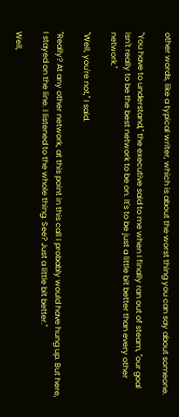other words, like a typical writer, which is about the worst thing you can say about someone.

"You have to understand," the executive said to me when I finally ran out of steam, "our goal isn't really to be the best network to be on. It's to be just a little bit better than every other network."

"Well, you're not," I said.

"Really? At any other network, at this point in this call I probably would have hung up. But here, I stayed on the line. I listened to the whole thing. See? Just a little bit better."

Well,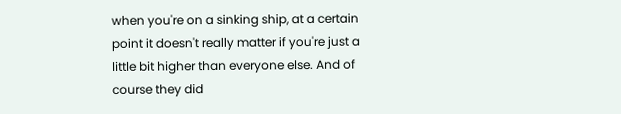when you're on a sinking ship, at a certain point it doesn't really matter if you're just a little bit higher than everyone else. And of course they did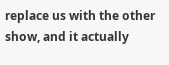replace us with the other show, and it actually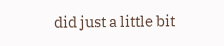did just a little bit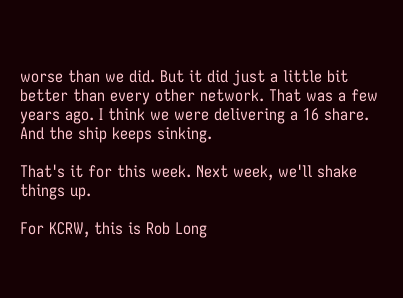worse than we did. But it did just a little bit better than every other network. That was a few years ago. I think we were delivering a 16 share. And the ship keeps sinking.

That's it for this week. Next week, we'll shake things up.

For KCRW, this is Rob Long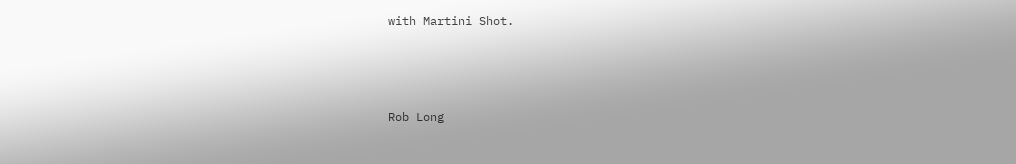with Martini Shot.



Rob Long